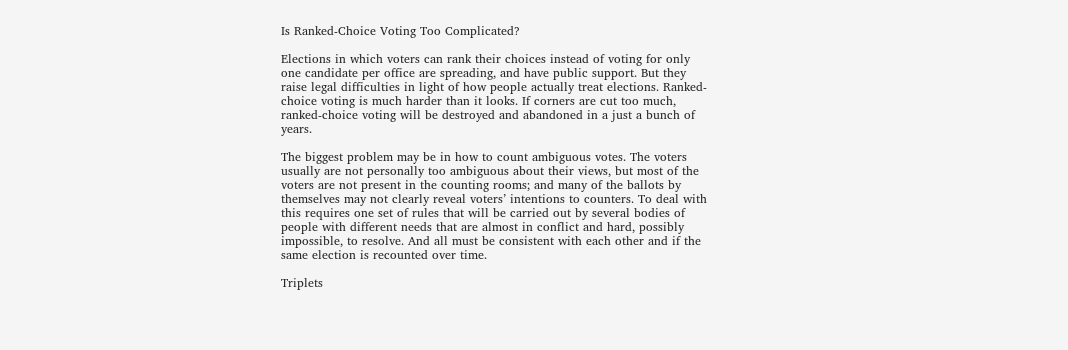Is Ranked-Choice Voting Too Complicated?

Elections in which voters can rank their choices instead of voting for only one candidate per office are spreading, and have public support. But they raise legal difficulties in light of how people actually treat elections. Ranked-choice voting is much harder than it looks. If corners are cut too much, ranked-choice voting will be destroyed and abandoned in a just a bunch of years.

The biggest problem may be in how to count ambiguous votes. The voters usually are not personally too ambiguous about their views, but most of the voters are not present in the counting rooms; and many of the ballots by themselves may not clearly reveal voters’ intentions to counters. To deal with this requires one set of rules that will be carried out by several bodies of people with different needs that are almost in conflict and hard, possibly impossible, to resolve. And all must be consistent with each other and if the same election is recounted over time.

Triplets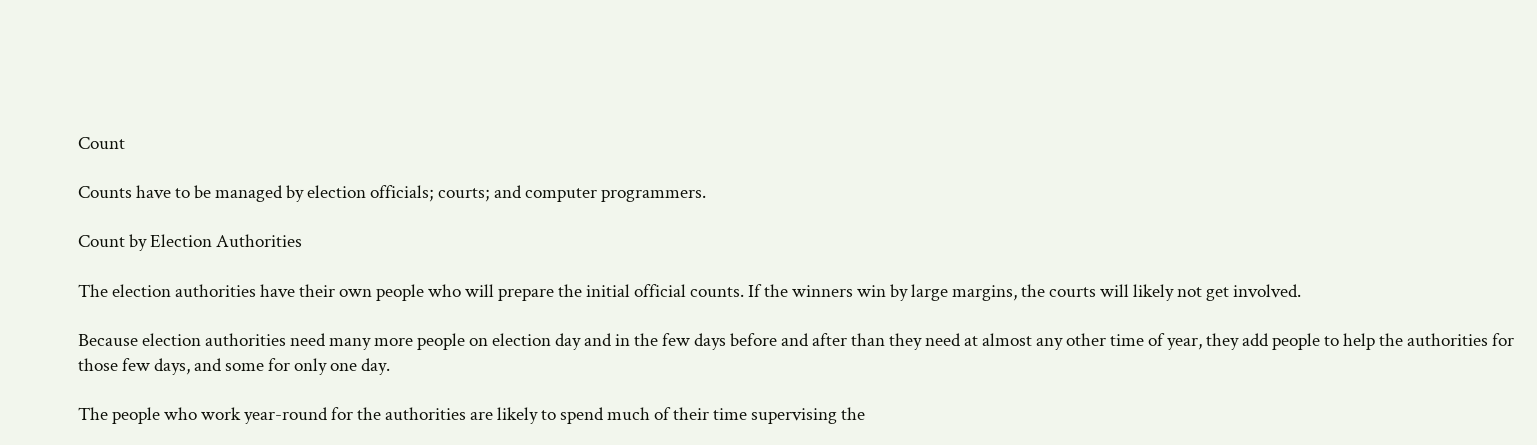Count

Counts have to be managed by election officials; courts; and computer programmers.

Count by Election Authorities

The election authorities have their own people who will prepare the initial official counts. If the winners win by large margins, the courts will likely not get involved.

Because election authorities need many more people on election day and in the few days before and after than they need at almost any other time of year, they add people to help the authorities for those few days, and some for only one day.

The people who work year-round for the authorities are likely to spend much of their time supervising the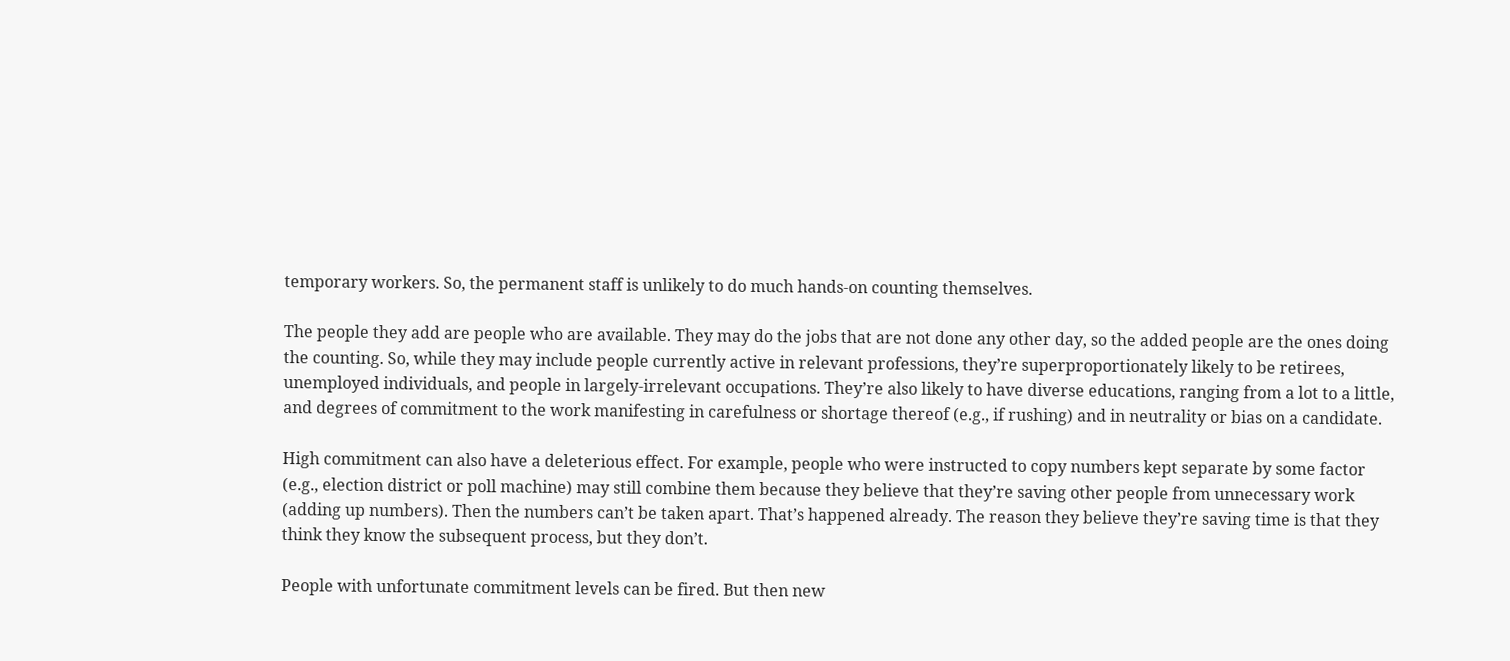temporary workers. So, the permanent staff is unlikely to do much hands-on counting themselves.

The people they add are people who are available. They may do the jobs that are not done any other day, so the added people are the ones doing the counting. So, while they may include people currently active in relevant professions, they’re superproportionately likely to be retirees, unemployed individuals, and people in largely-irrelevant occupations. They’re also likely to have diverse educations, ranging from a lot to a little, and degrees of commitment to the work manifesting in carefulness or shortage thereof (e.g., if rushing) and in neutrality or bias on a candidate.

High commitment can also have a deleterious effect. For example, people who were instructed to copy numbers kept separate by some factor (e.g., election district or poll machine) may still combine them because they believe that they’re saving other people from unnecessary work (adding up numbers). Then the numbers can’t be taken apart. That’s happened already. The reason they believe they’re saving time is that they think they know the subsequent process, but they don’t.

People with unfortunate commitment levels can be fired. But then new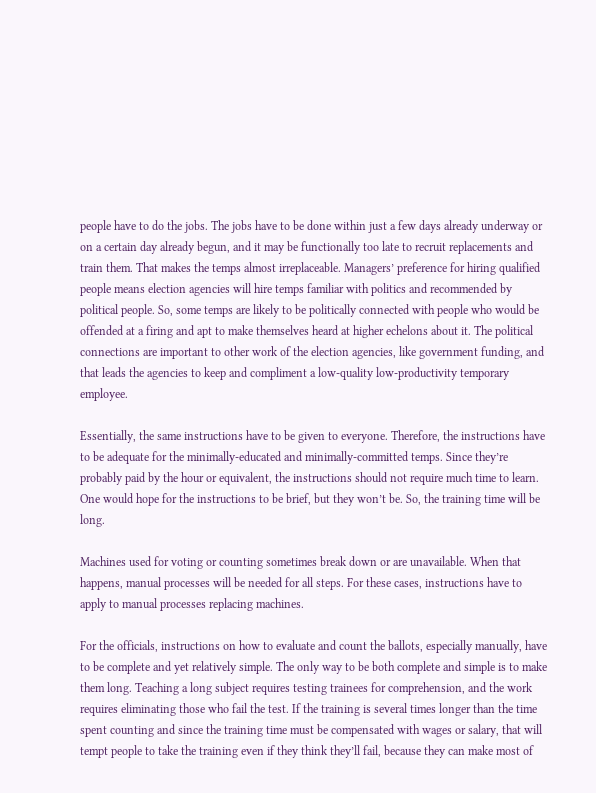people have to do the jobs. The jobs have to be done within just a few days already underway or on a certain day already begun, and it may be functionally too late to recruit replacements and train them. That makes the temps almost irreplaceable. Managers’ preference for hiring qualified people means election agencies will hire temps familiar with politics and recommended by political people. So, some temps are likely to be politically connected with people who would be offended at a firing and apt to make themselves heard at higher echelons about it. The political connections are important to other work of the election agencies, like government funding, and that leads the agencies to keep and compliment a low-quality low-productivity temporary employee.

Essentially, the same instructions have to be given to everyone. Therefore, the instructions have to be adequate for the minimally-educated and minimally-committed temps. Since they’re probably paid by the hour or equivalent, the instructions should not require much time to learn. One would hope for the instructions to be brief, but they won’t be. So, the training time will be long.

Machines used for voting or counting sometimes break down or are unavailable. When that happens, manual processes will be needed for all steps. For these cases, instructions have to apply to manual processes replacing machines.

For the officials, instructions on how to evaluate and count the ballots, especially manually, have to be complete and yet relatively simple. The only way to be both complete and simple is to make them long. Teaching a long subject requires testing trainees for comprehension, and the work requires eliminating those who fail the test. If the training is several times longer than the time spent counting and since the training time must be compensated with wages or salary, that will tempt people to take the training even if they think they’ll fail, because they can make most of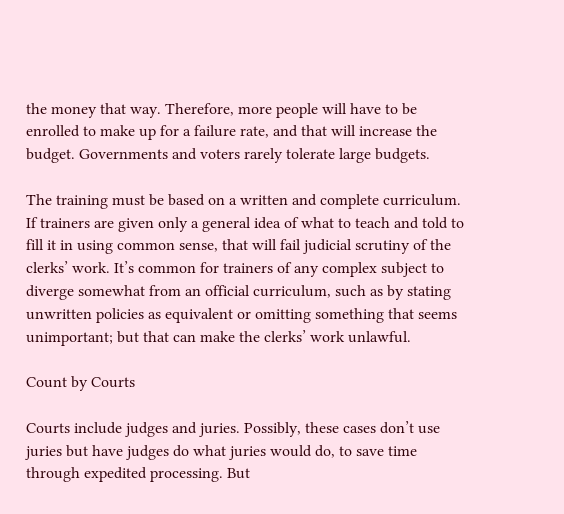the money that way. Therefore, more people will have to be enrolled to make up for a failure rate, and that will increase the budget. Governments and voters rarely tolerate large budgets.

The training must be based on a written and complete curriculum. If trainers are given only a general idea of what to teach and told to fill it in using common sense, that will fail judicial scrutiny of the clerks’ work. It’s common for trainers of any complex subject to diverge somewhat from an official curriculum, such as by stating unwritten policies as equivalent or omitting something that seems unimportant; but that can make the clerks’ work unlawful.

Count by Courts

Courts include judges and juries. Possibly, these cases don’t use juries but have judges do what juries would do, to save time through expedited processing. But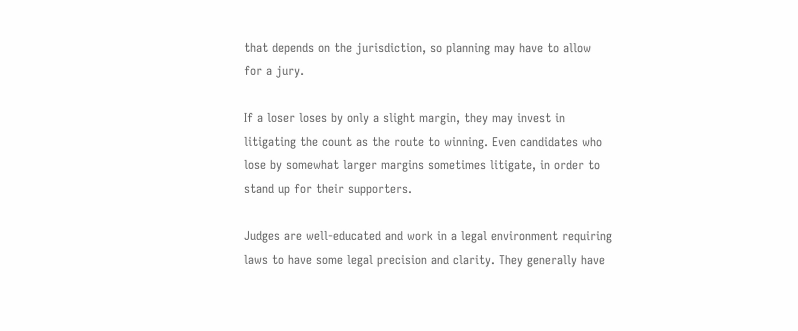that depends on the jurisdiction, so planning may have to allow for a jury.

If a loser loses by only a slight margin, they may invest in litigating the count as the route to winning. Even candidates who lose by somewhat larger margins sometimes litigate, in order to stand up for their supporters.

Judges are well-educated and work in a legal environment requiring laws to have some legal precision and clarity. They generally have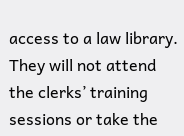access to a law library. They will not attend the clerks’ training sessions or take the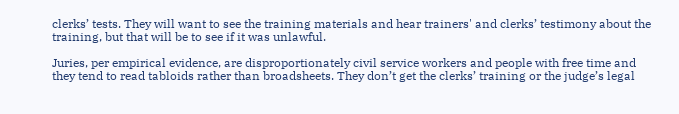clerks’ tests. They will want to see the training materials and hear trainers' and clerks’ testimony about the training, but that will be to see if it was unlawful.

Juries, per empirical evidence, are disproportionately civil service workers and people with free time and they tend to read tabloids rather than broadsheets. They don’t get the clerks’ training or the judge’s legal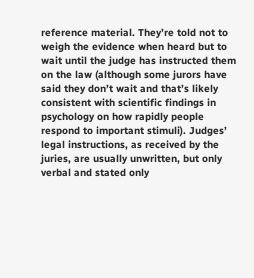reference material. They’re told not to weigh the evidence when heard but to wait until the judge has instructed them on the law (although some jurors have said they don’t wait and that’s likely consistent with scientific findings in psychology on how rapidly people respond to important stimuli). Judges’ legal instructions, as received by the juries, are usually unwritten, but only verbal and stated only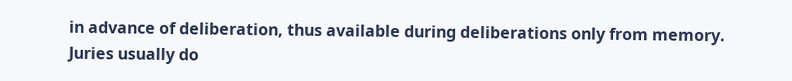in advance of deliberation, thus available during deliberations only from memory. Juries usually do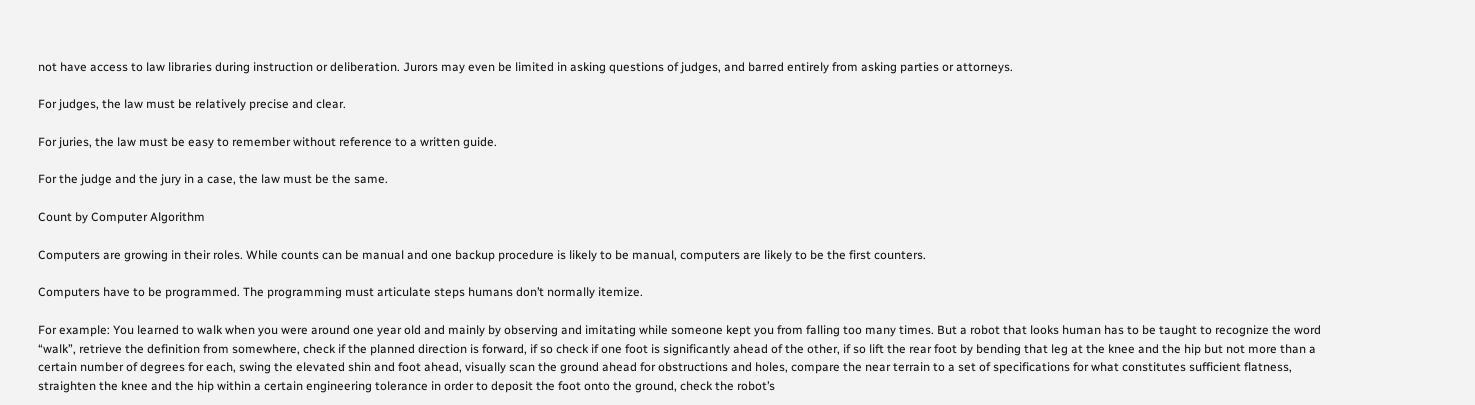not have access to law libraries during instruction or deliberation. Jurors may even be limited in asking questions of judges, and barred entirely from asking parties or attorneys.

For judges, the law must be relatively precise and clear.

For juries, the law must be easy to remember without reference to a written guide.

For the judge and the jury in a case, the law must be the same.

Count by Computer Algorithm

Computers are growing in their roles. While counts can be manual and one backup procedure is likely to be manual, computers are likely to be the first counters.

Computers have to be programmed. The programming must articulate steps humans don’t normally itemize.

For example: You learned to walk when you were around one year old and mainly by observing and imitating while someone kept you from falling too many times. But a robot that looks human has to be taught to recognize the word “walk”, retrieve the definition from somewhere, check if the planned direction is forward, if so check if one foot is significantly ahead of the other, if so lift the rear foot by bending that leg at the knee and the hip but not more than a certain number of degrees for each, swing the elevated shin and foot ahead, visually scan the ground ahead for obstructions and holes, compare the near terrain to a set of specifications for what constitutes sufficient flatness, straighten the knee and the hip within a certain engineering tolerance in order to deposit the foot onto the ground, check the robot’s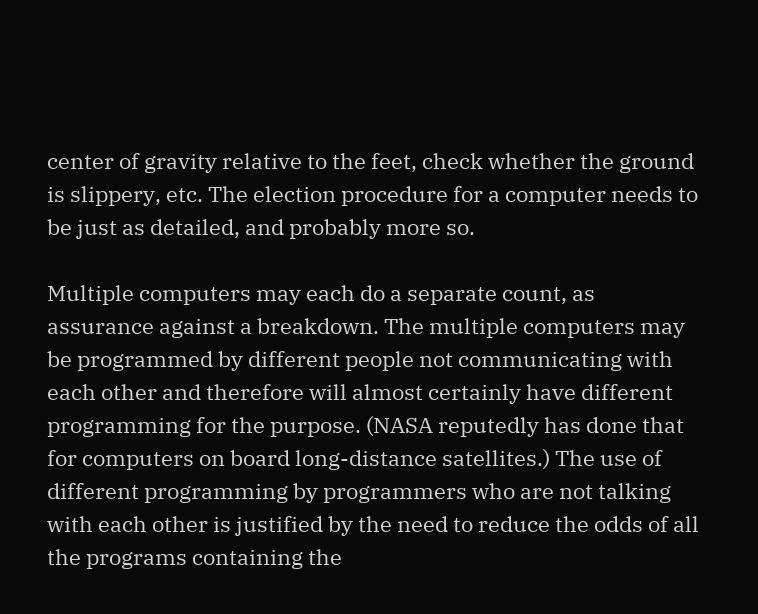center of gravity relative to the feet, check whether the ground is slippery, etc. The election procedure for a computer needs to be just as detailed, and probably more so.

Multiple computers may each do a separate count, as assurance against a breakdown. The multiple computers may be programmed by different people not communicating with each other and therefore will almost certainly have different programming for the purpose. (NASA reputedly has done that for computers on board long-distance satellites.) The use of different programming by programmers who are not talking with each other is justified by the need to reduce the odds of all the programs containing the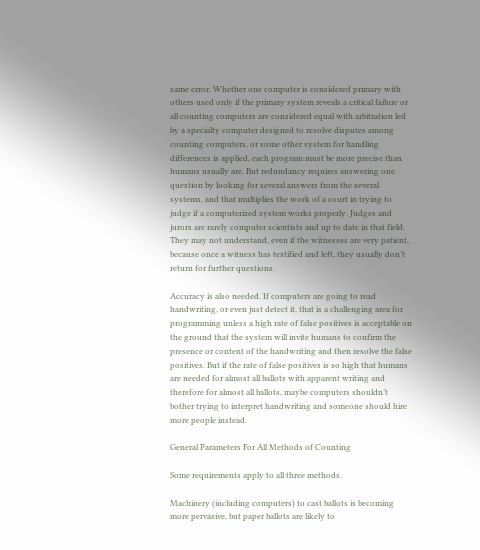same error. Whether one computer is considered primary with others used only if the primary system reveals a critical failure or all counting computers are considered equal with arbitration led by a specialty computer designed to resolve disputes among counting computers, or some other system for handling differences is applied, each program must be more precise than humans usually are. But redundancy requires answering one question by looking for several answers from the several systems, and that multiplies the work of a court in trying to judge if a computerized system works properly. Judges and jurors are rarely computer scientists and up to date in that field. They may not understand, even if the witnesses are very patient, because once a witness has testified and left, they usually don’t return for further questions.

Accuracy is also needed. If computers are going to read handwriting, or even just detect it, that is a challenging area for programming unless a high rate of false positives is acceptable on the ground that the system will invite humans to confirm the presence or content of the handwriting and then resolve the false positives. But if the rate of false positives is so high that humans are needed for almost all ballots with apparent writing and therefore for almost all ballots, maybe computers shouldn’t bother trying to interpret handwriting and someone should hire more people instead.

General Parameters For All Methods of Counting

Some requirements apply to all three methods.

Machinery (including computers) to cast ballots is becoming more pervasive, but paper ballots are likely to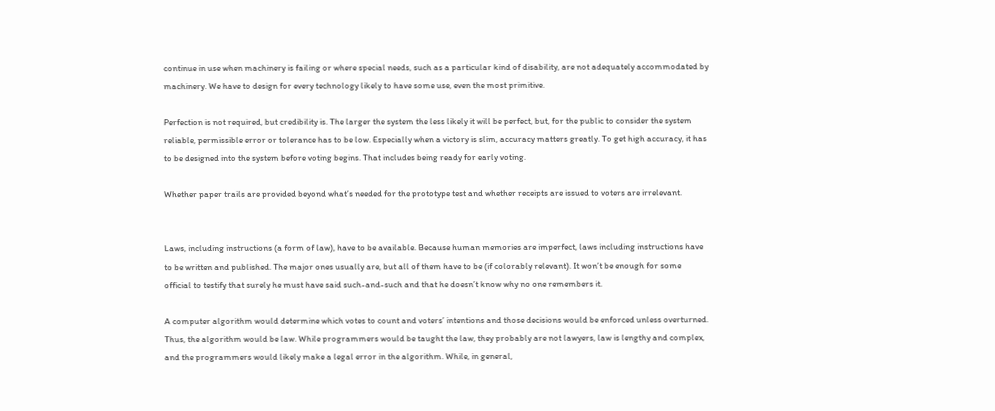continue in use when machinery is failing or where special needs, such as a particular kind of disability, are not adequately accommodated by machinery. We have to design for every technology likely to have some use, even the most primitive.

Perfection is not required, but credibility is. The larger the system the less likely it will be perfect, but, for the public to consider the system reliable, permissible error or tolerance has to be low. Especially when a victory is slim, accuracy matters greatly. To get high accuracy, it has to be designed into the system before voting begins. That includes being ready for early voting.

Whether paper trails are provided beyond what’s needed for the prototype test and whether receipts are issued to voters are irrelevant.


Laws, including instructions (a form of law), have to be available. Because human memories are imperfect, laws including instructions have to be written and published. The major ones usually are, but all of them have to be (if colorably relevant). It won’t be enough for some official to testify that surely he must have said such-and-such and that he doesn’t know why no one remembers it.

A computer algorithm would determine which votes to count and voters’ intentions and those decisions would be enforced unless overturned. Thus, the algorithm would be law. While programmers would be taught the law, they probably are not lawyers, law is lengthy and complex, and the programmers would likely make a legal error in the algorithm. While, in general,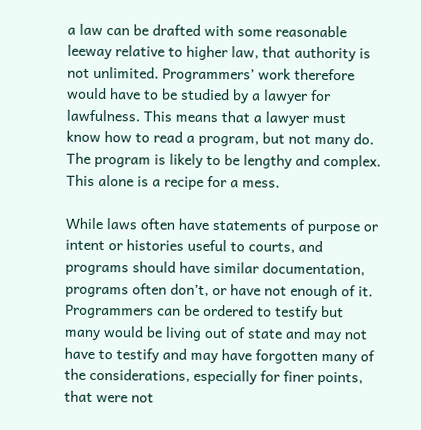a law can be drafted with some reasonable leeway relative to higher law, that authority is not unlimited. Programmers’ work therefore would have to be studied by a lawyer for lawfulness. This means that a lawyer must know how to read a program, but not many do. The program is likely to be lengthy and complex. This alone is a recipe for a mess.

While laws often have statements of purpose or intent or histories useful to courts, and programs should have similar documentation, programs often don’t, or have not enough of it. Programmers can be ordered to testify but many would be living out of state and may not have to testify and may have forgotten many of the considerations, especially for finer points, that were not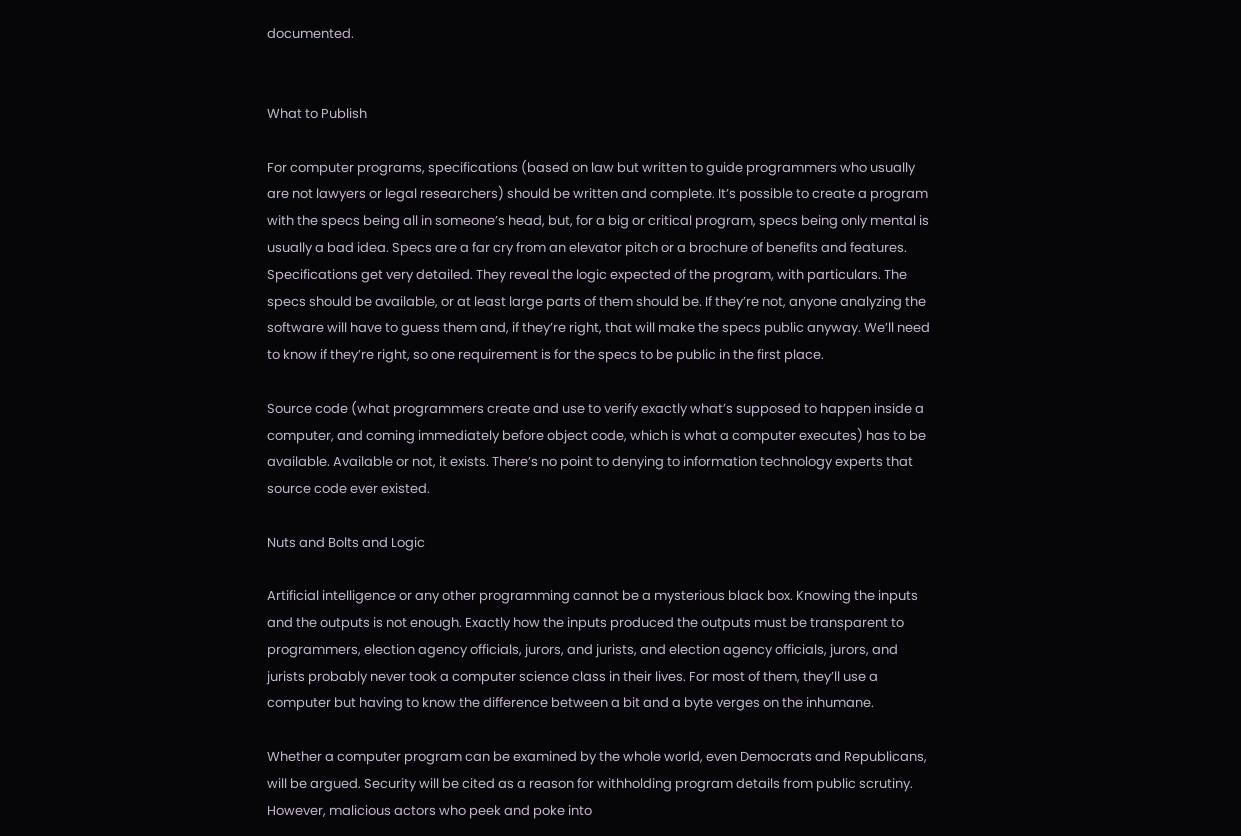documented.


What to Publish

For computer programs, specifications (based on law but written to guide programmers who usually are not lawyers or legal researchers) should be written and complete. It’s possible to create a program with the specs being all in someone’s head, but, for a big or critical program, specs being only mental is usually a bad idea. Specs are a far cry from an elevator pitch or a brochure of benefits and features. Specifications get very detailed. They reveal the logic expected of the program, with particulars. The specs should be available, or at least large parts of them should be. If they’re not, anyone analyzing the software will have to guess them and, if they’re right, that will make the specs public anyway. We’ll need to know if they’re right, so one requirement is for the specs to be public in the first place.

Source code (what programmers create and use to verify exactly what’s supposed to happen inside a computer, and coming immediately before object code, which is what a computer executes) has to be available. Available or not, it exists. There’s no point to denying to information technology experts that source code ever existed.

Nuts and Bolts and Logic

Artificial intelligence or any other programming cannot be a mysterious black box. Knowing the inputs and the outputs is not enough. Exactly how the inputs produced the outputs must be transparent to programmers, election agency officials, jurors, and jurists, and election agency officials, jurors, and jurists probably never took a computer science class in their lives. For most of them, they’ll use a computer but having to know the difference between a bit and a byte verges on the inhumane.

Whether a computer program can be examined by the whole world, even Democrats and Republicans, will be argued. Security will be cited as a reason for withholding program details from public scrutiny. However, malicious actors who peek and poke into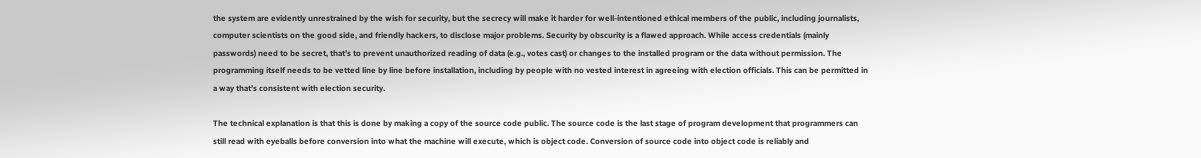the system are evidently unrestrained by the wish for security, but the secrecy will make it harder for well-intentioned ethical members of the public, including journalists, computer scientists on the good side, and friendly hackers, to disclose major problems. Security by obscurity is a flawed approach. While access credentials (mainly passwords) need to be secret, that’s to prevent unauthorized reading of data (e.g., votes cast) or changes to the installed program or the data without permission. The programming itself needs to be vetted line by line before installation, including by people with no vested interest in agreeing with election officials. This can be permitted in a way that’s consistent with election security.

The technical explanation is that this is done by making a copy of the source code public. The source code is the last stage of program development that programmers can still read with eyeballs before conversion into what the machine will execute, which is object code. Conversion of source code into object code is reliably and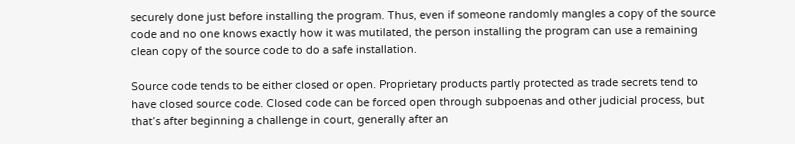securely done just before installing the program. Thus, even if someone randomly mangles a copy of the source code and no one knows exactly how it was mutilated, the person installing the program can use a remaining clean copy of the source code to do a safe installation.

Source code tends to be either closed or open. Proprietary products partly protected as trade secrets tend to have closed source code. Closed code can be forced open through subpoenas and other judicial process, but that’s after beginning a challenge in court, generally after an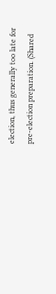election, thus generally too late for pre-election preparation. (Shared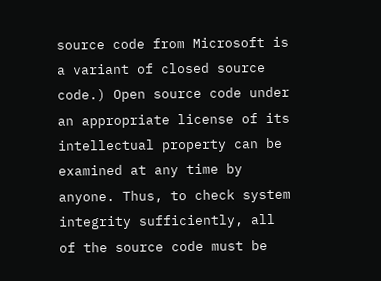source code from Microsoft is a variant of closed source code.) Open source code under an appropriate license of its intellectual property can be examined at any time by anyone. Thus, to check system integrity sufficiently, all of the source code must be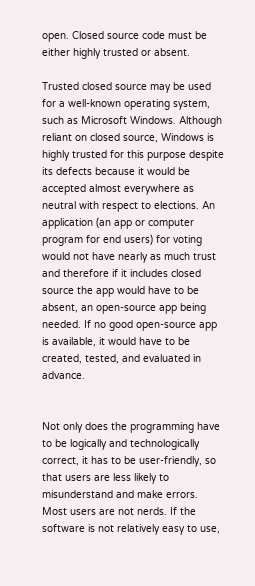open. Closed source code must be either highly trusted or absent.

Trusted closed source may be used for a well-known operating system, such as Microsoft Windows. Although reliant on closed source, Windows is highly trusted for this purpose despite its defects because it would be accepted almost everywhere as neutral with respect to elections. An application (an app or computer program for end users) for voting would not have nearly as much trust and therefore if it includes closed source the app would have to be absent, an open-source app being needed. If no good open-source app is available, it would have to be created, tested, and evaluated in advance.


Not only does the programming have to be logically and technologically correct, it has to be user-friendly, so that users are less likely to misunderstand and make errors. Most users are not nerds. If the software is not relatively easy to use,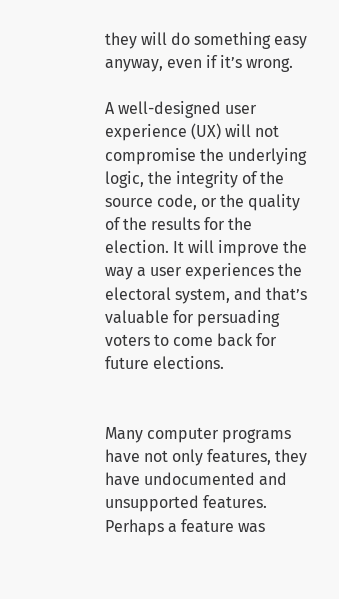they will do something easy anyway, even if it’s wrong.

A well-designed user experience (UX) will not compromise the underlying logic, the integrity of the source code, or the quality of the results for the election. It will improve the way a user experiences the electoral system, and that’s valuable for persuading voters to come back for future elections.


Many computer programs have not only features, they have undocumented and unsupported features. Perhaps a feature was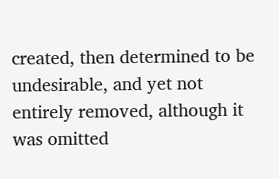created, then determined to be undesirable, and yet not entirely removed, although it was omitted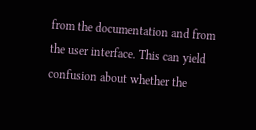from the documentation and from the user interface. This can yield confusion about whether the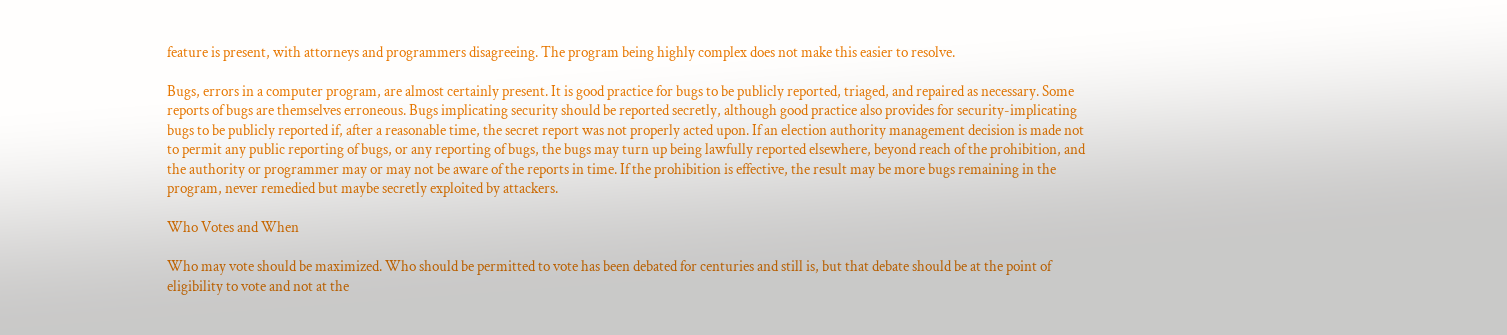feature is present, with attorneys and programmers disagreeing. The program being highly complex does not make this easier to resolve.

Bugs, errors in a computer program, are almost certainly present. It is good practice for bugs to be publicly reported, triaged, and repaired as necessary. Some reports of bugs are themselves erroneous. Bugs implicating security should be reported secretly, although good practice also provides for security-implicating bugs to be publicly reported if, after a reasonable time, the secret report was not properly acted upon. If an election authority management decision is made not to permit any public reporting of bugs, or any reporting of bugs, the bugs may turn up being lawfully reported elsewhere, beyond reach of the prohibition, and the authority or programmer may or may not be aware of the reports in time. If the prohibition is effective, the result may be more bugs remaining in the program, never remedied but maybe secretly exploited by attackers.

Who Votes and When

Who may vote should be maximized. Who should be permitted to vote has been debated for centuries and still is, but that debate should be at the point of eligibility to vote and not at the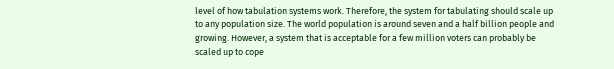level of how tabulation systems work. Therefore, the system for tabulating should scale up to any population size. The world population is around seven and a half billion people and growing. However, a system that is acceptable for a few million voters can probably be scaled up to cope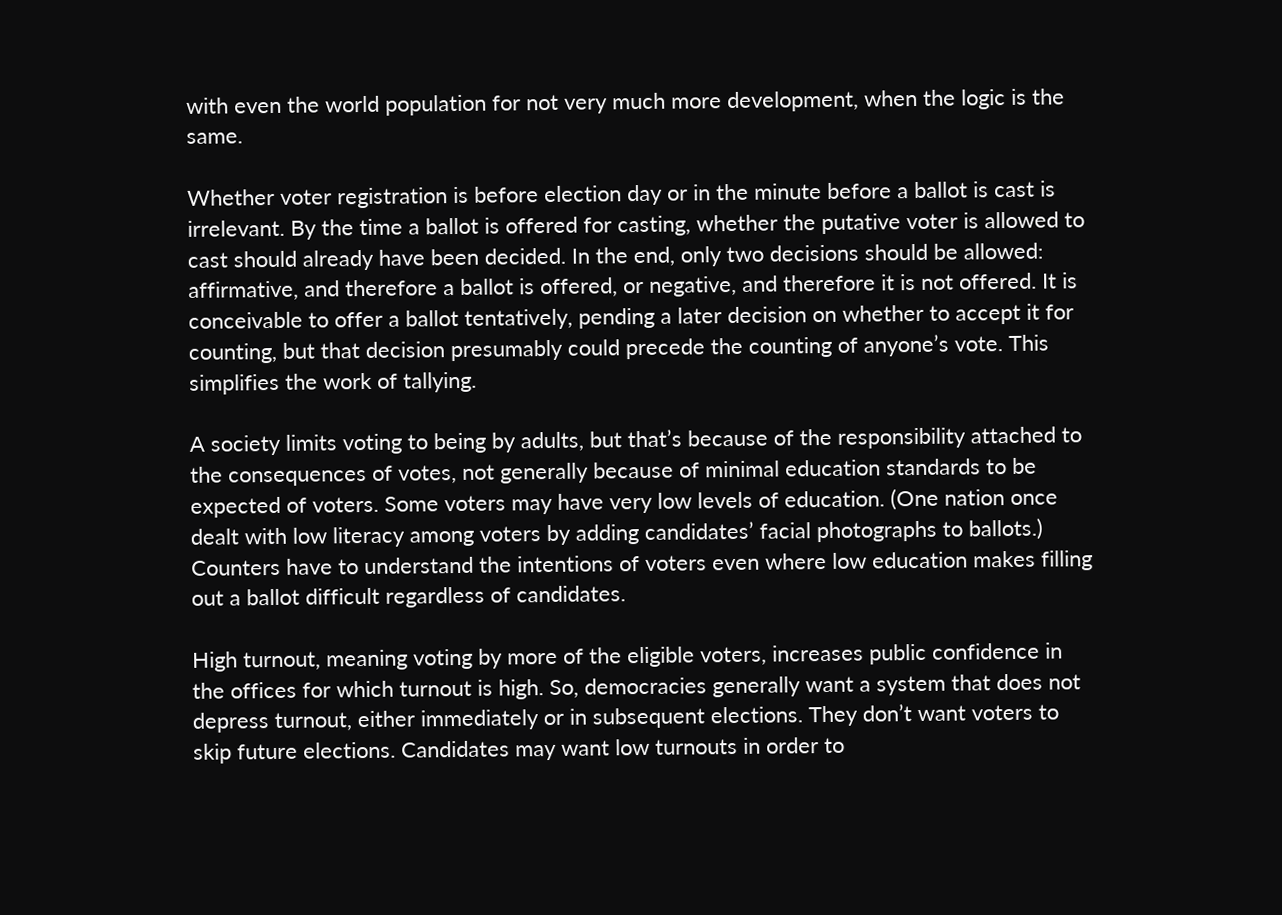with even the world population for not very much more development, when the logic is the same.

Whether voter registration is before election day or in the minute before a ballot is cast is irrelevant. By the time a ballot is offered for casting, whether the putative voter is allowed to cast should already have been decided. In the end, only two decisions should be allowed: affirmative, and therefore a ballot is offered, or negative, and therefore it is not offered. It is conceivable to offer a ballot tentatively, pending a later decision on whether to accept it for counting, but that decision presumably could precede the counting of anyone’s vote. This simplifies the work of tallying.

A society limits voting to being by adults, but that’s because of the responsibility attached to the consequences of votes, not generally because of minimal education standards to be expected of voters. Some voters may have very low levels of education. (One nation once dealt with low literacy among voters by adding candidates’ facial photographs to ballots.) Counters have to understand the intentions of voters even where low education makes filling out a ballot difficult regardless of candidates.

High turnout, meaning voting by more of the eligible voters, increases public confidence in the offices for which turnout is high. So, democracies generally want a system that does not depress turnout, either immediately or in subsequent elections. They don’t want voters to skip future elections. Candidates may want low turnouts in order to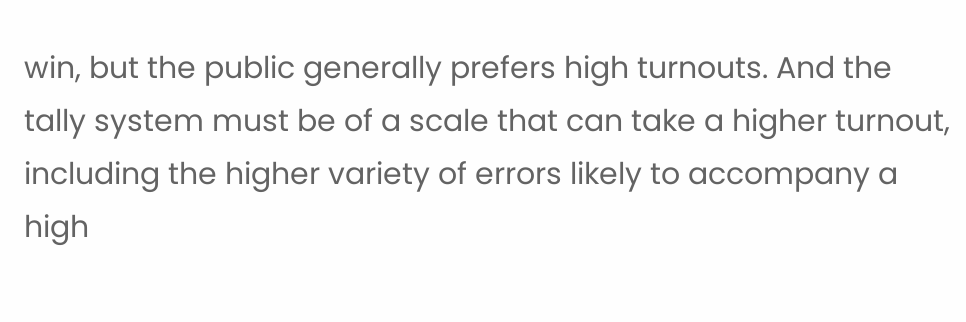win, but the public generally prefers high turnouts. And the tally system must be of a scale that can take a higher turnout, including the higher variety of errors likely to accompany a high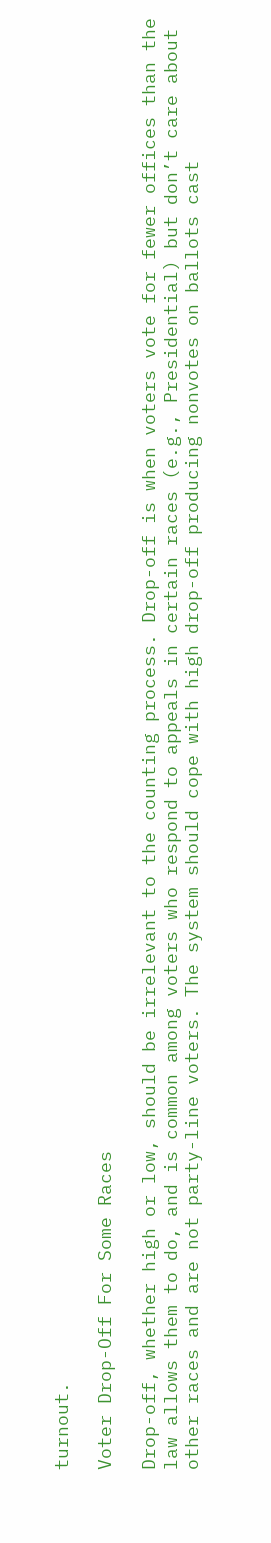turnout.

Voter Drop-Off For Some Races

Drop-off, whether high or low, should be irrelevant to the counting process. Drop-off is when voters vote for fewer offices than the law allows them to do, and is common among voters who respond to appeals in certain races (e.g., Presidential) but don’t care about other races and are not party-line voters. The system should cope with high drop-off producing nonvotes on ballots cast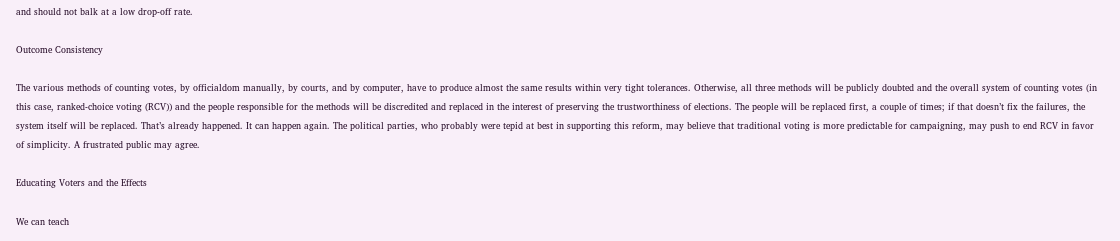and should not balk at a low drop-off rate.

Outcome Consistency

The various methods of counting votes, by officialdom manually, by courts, and by computer, have to produce almost the same results within very tight tolerances. Otherwise, all three methods will be publicly doubted and the overall system of counting votes (in this case, ranked-choice voting (RCV)) and the people responsible for the methods will be discredited and replaced in the interest of preserving the trustworthiness of elections. The people will be replaced first, a couple of times; if that doesn’t fix the failures, the system itself will be replaced. That’s already happened. It can happen again. The political parties, who probably were tepid at best in supporting this reform, may believe that traditional voting is more predictable for campaigning, may push to end RCV in favor of simplicity. A frustrated public may agree.

Educating Voters and the Effects

We can teach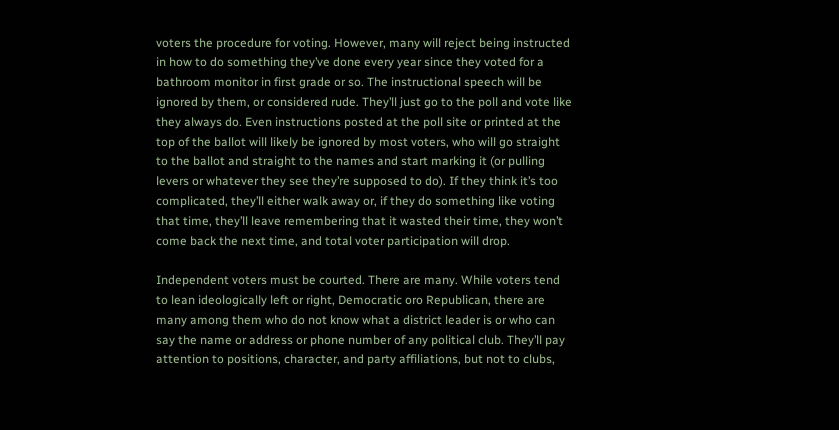voters the procedure for voting. However, many will reject being instructed in how to do something they’ve done every year since they voted for a bathroom monitor in first grade or so. The instructional speech will be ignored by them, or considered rude. They’ll just go to the poll and vote like they always do. Even instructions posted at the poll site or printed at the top of the ballot will likely be ignored by most voters, who will go straight to the ballot and straight to the names and start marking it (or pulling levers or whatever they see they’re supposed to do). If they think it’s too complicated, they’ll either walk away or, if they do something like voting that time, they’ll leave remembering that it wasted their time, they won’t come back the next time, and total voter participation will drop.

Independent voters must be courted. There are many. While voters tend to lean ideologically left or right, Democratic oro Republican, there are many among them who do not know what a district leader is or who can say the name or address or phone number of any political club. They’ll pay attention to positions, character, and party affiliations, but not to clubs,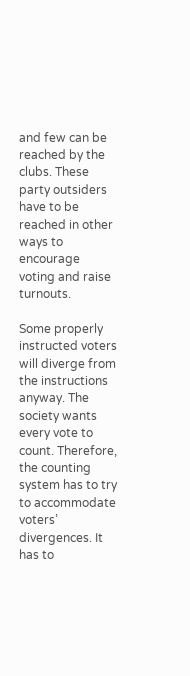and few can be reached by the clubs. These party outsiders have to be reached in other ways to encourage voting and raise turnouts.

Some properly instructed voters will diverge from the instructions anyway. The society wants every vote to count. Therefore, the counting system has to try to accommodate voters’ divergences. It has to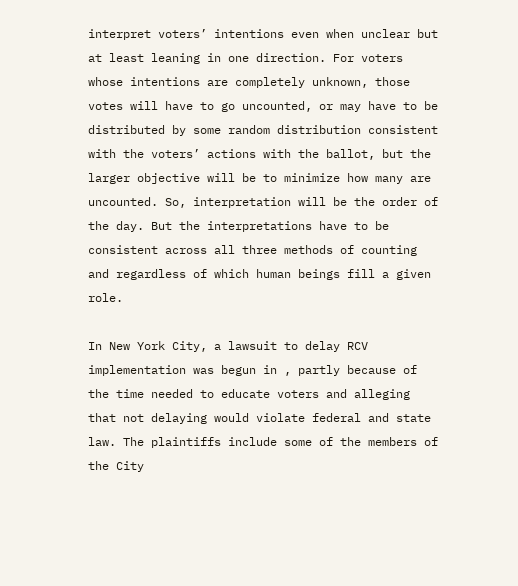interpret voters’ intentions even when unclear but at least leaning in one direction. For voters whose intentions are completely unknown, those votes will have to go uncounted, or may have to be distributed by some random distribution consistent with the voters’ actions with the ballot, but the larger objective will be to minimize how many are uncounted. So, interpretation will be the order of the day. But the interpretations have to be consistent across all three methods of counting and regardless of which human beings fill a given role.

In New York City, a lawsuit to delay RCV implementation was begun in , partly because of the time needed to educate voters and alleging that not delaying would violate federal and state law. The plaintiffs include some of the members of the City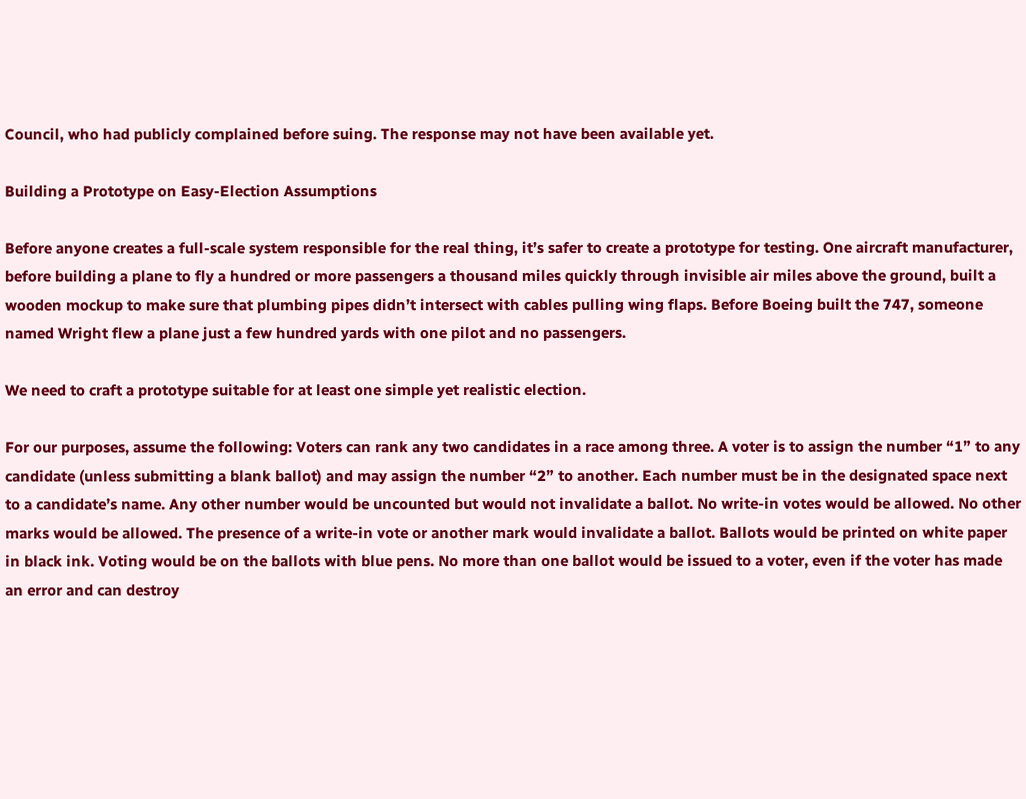Council, who had publicly complained before suing. The response may not have been available yet.

Building a Prototype on Easy-Election Assumptions

Before anyone creates a full-scale system responsible for the real thing, it’s safer to create a prototype for testing. One aircraft manufacturer, before building a plane to fly a hundred or more passengers a thousand miles quickly through invisible air miles above the ground, built a wooden mockup to make sure that plumbing pipes didn’t intersect with cables pulling wing flaps. Before Boeing built the 747, someone named Wright flew a plane just a few hundred yards with one pilot and no passengers.

We need to craft a prototype suitable for at least one simple yet realistic election.

For our purposes, assume the following: Voters can rank any two candidates in a race among three. A voter is to assign the number “1” to any candidate (unless submitting a blank ballot) and may assign the number “2” to another. Each number must be in the designated space next to a candidate’s name. Any other number would be uncounted but would not invalidate a ballot. No write-in votes would be allowed. No other marks would be allowed. The presence of a write-in vote or another mark would invalidate a ballot. Ballots would be printed on white paper in black ink. Voting would be on the ballots with blue pens. No more than one ballot would be issued to a voter, even if the voter has made an error and can destroy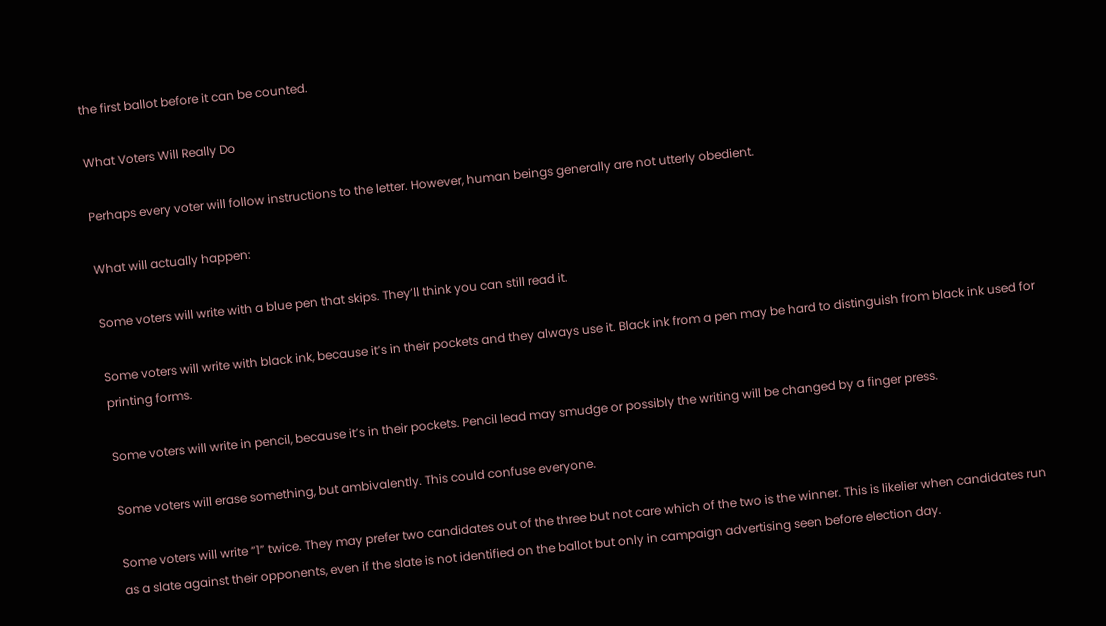the first ballot before it can be counted.

What Voters Will Really Do

Perhaps every voter will follow instructions to the letter. However, human beings generally are not utterly obedient.

What will actually happen:

Some voters will write with a blue pen that skips. They’ll think you can still read it.

Some voters will write with black ink, because it’s in their pockets and they always use it. Black ink from a pen may be hard to distinguish from black ink used for printing forms.

Some voters will write in pencil, because it’s in their pockets. Pencil lead may smudge or possibly the writing will be changed by a finger press.

Some voters will erase something, but ambivalently. This could confuse everyone.

Some voters will write “1” twice. They may prefer two candidates out of the three but not care which of the two is the winner. This is likelier when candidates run as a slate against their opponents, even if the slate is not identified on the ballot but only in campaign advertising seen before election day.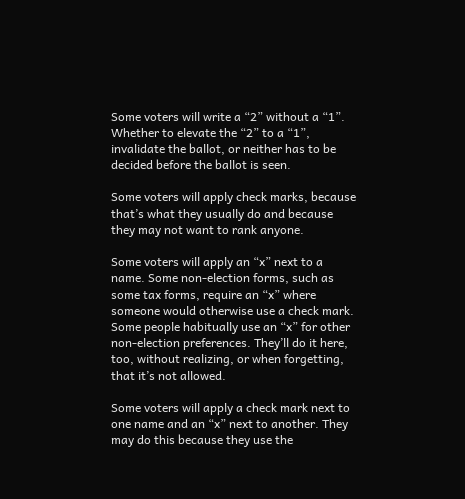Some voters will write a “2” without a “1”. Whether to elevate the “2” to a “1”, invalidate the ballot, or neither has to be decided before the ballot is seen.

Some voters will apply check marks, because that’s what they usually do and because they may not want to rank anyone.

Some voters will apply an “x” next to a name. Some non-election forms, such as some tax forms, require an “x” where someone would otherwise use a check mark. Some people habitually use an “x” for other non-election preferences. They’ll do it here, too, without realizing, or when forgetting, that it’s not allowed.

Some voters will apply a check mark next to one name and an “x” next to another. They may do this because they use the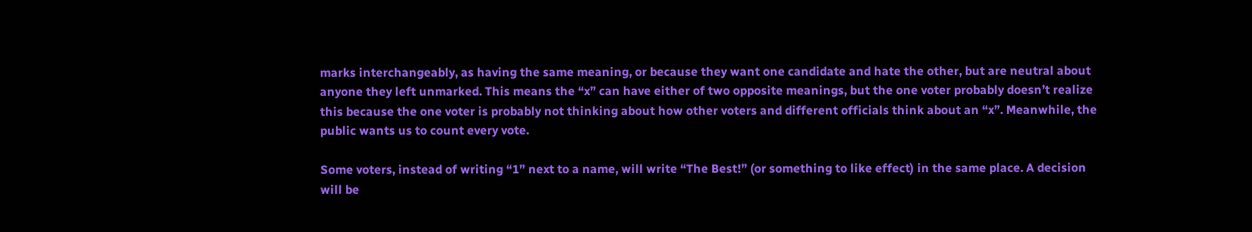marks interchangeably, as having the same meaning, or because they want one candidate and hate the other, but are neutral about anyone they left unmarked. This means the “x” can have either of two opposite meanings, but the one voter probably doesn’t realize this because the one voter is probably not thinking about how other voters and different officials think about an “x”. Meanwhile, the public wants us to count every vote.

Some voters, instead of writing “1” next to a name, will write “The Best!” (or something to like effect) in the same place. A decision will be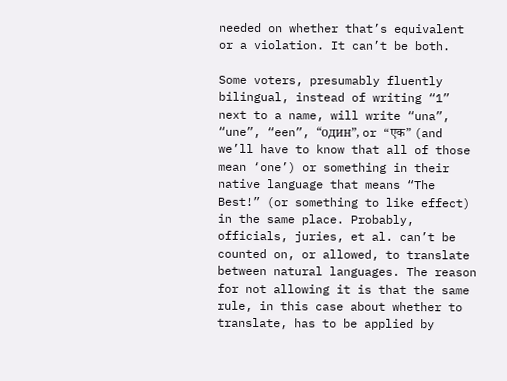needed on whether that’s equivalent or a violation. It can’t be both.

Some voters, presumably fluently bilingual, instead of writing “1” next to a name, will write “una”, “une”, “een”, “один”, or “एक” (and we’ll have to know that all of those mean ‘one’) or something in their native language that means “The Best!” (or something to like effect) in the same place. Probably, officials, juries, et al. can’t be counted on, or allowed, to translate between natural languages. The reason for not allowing it is that the same rule, in this case about whether to translate, has to be applied by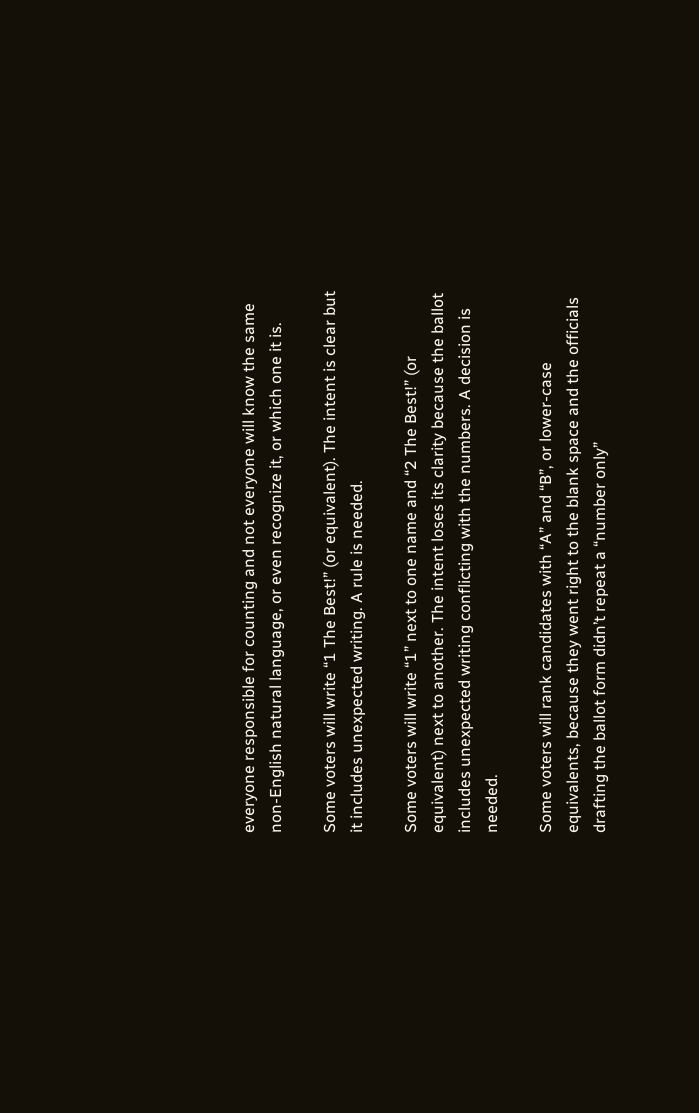everyone responsible for counting and not everyone will know the same non-English natural language, or even recognize it, or which one it is.

Some voters will write “1 The Best!” (or equivalent). The intent is clear but it includes unexpected writing. A rule is needed.

Some voters will write “1” next to one name and “2 The Best!” (or equivalent) next to another. The intent loses its clarity because the ballot includes unexpected writing conflicting with the numbers. A decision is needed.

Some voters will rank candidates with “A” and “B”, or lower-case equivalents, because they went right to the blank space and the officials drafting the ballot form didn’t repeat a “number only”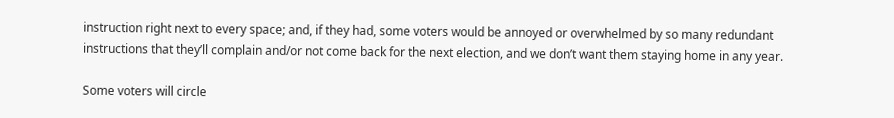instruction right next to every space; and, if they had, some voters would be annoyed or overwhelmed by so many redundant instructions that they’ll complain and/or not come back for the next election, and we don’t want them staying home in any year.

Some voters will circle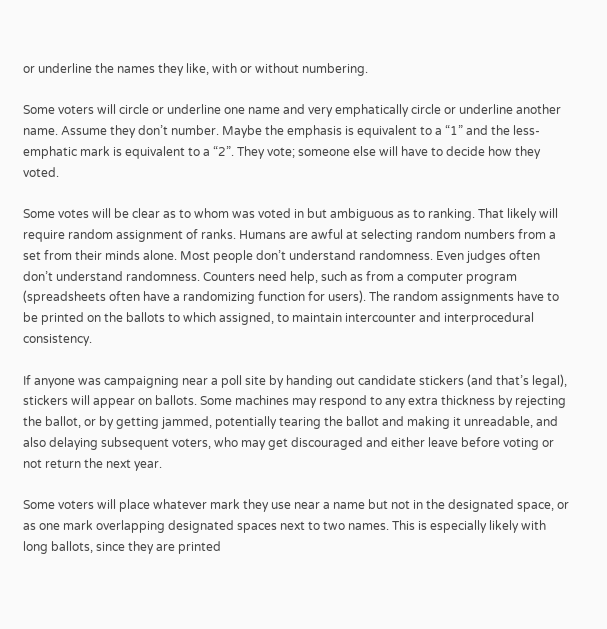or underline the names they like, with or without numbering.

Some voters will circle or underline one name and very emphatically circle or underline another name. Assume they don’t number. Maybe the emphasis is equivalent to a “1” and the less-emphatic mark is equivalent to a “2”. They vote; someone else will have to decide how they voted.

Some votes will be clear as to whom was voted in but ambiguous as to ranking. That likely will require random assignment of ranks. Humans are awful at selecting random numbers from a set from their minds alone. Most people don’t understand randomness. Even judges often don’t understand randomness. Counters need help, such as from a computer program (spreadsheets often have a randomizing function for users). The random assignments have to be printed on the ballots to which assigned, to maintain intercounter and interprocedural consistency.

If anyone was campaigning near a poll site by handing out candidate stickers (and that’s legal), stickers will appear on ballots. Some machines may respond to any extra thickness by rejecting the ballot, or by getting jammed, potentially tearing the ballot and making it unreadable, and also delaying subsequent voters, who may get discouraged and either leave before voting or not return the next year.

Some voters will place whatever mark they use near a name but not in the designated space, or as one mark overlapping designated spaces next to two names. This is especially likely with long ballots, since they are printed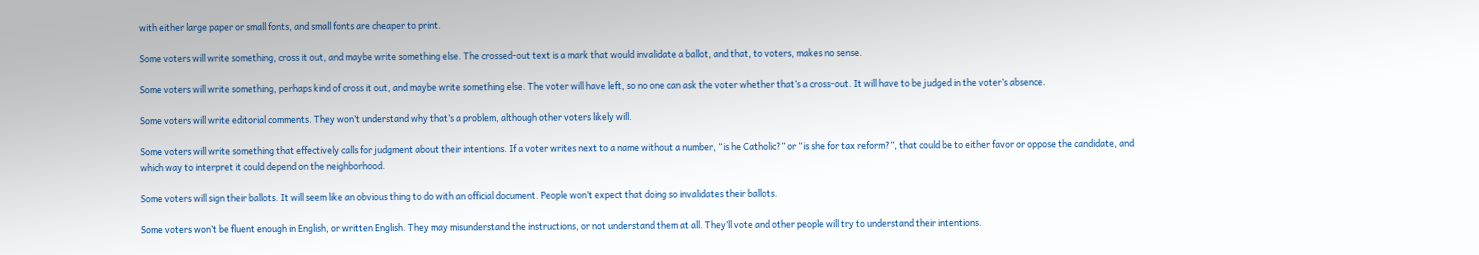with either large paper or small fonts, and small fonts are cheaper to print.

Some voters will write something, cross it out, and maybe write something else. The crossed-out text is a mark that would invalidate a ballot, and that, to voters, makes no sense.

Some voters will write something, perhaps kind of cross it out, and maybe write something else. The voter will have left, so no one can ask the voter whether that’s a cross-out. It will have to be judged in the voter’s absence.

Some voters will write editorial comments. They won’t understand why that’s a problem, although other voters likely will.

Some voters will write something that effectively calls for judgment about their intentions. If a voter writes next to a name without a number, “is he Catholic?” or “is she for tax reform?”, that could be to either favor or oppose the candidate, and which way to interpret it could depend on the neighborhood.

Some voters will sign their ballots. It will seem like an obvious thing to do with an official document. People won’t expect that doing so invalidates their ballots.

Some voters won’t be fluent enough in English, or written English. They may misunderstand the instructions, or not understand them at all. They’ll vote and other people will try to understand their intentions.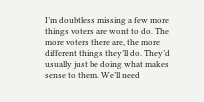I’m doubtless missing a few more things voters are wont to do. The more voters there are, the more different things they’ll do. They’d usually just be doing what makes sense to them. We’ll need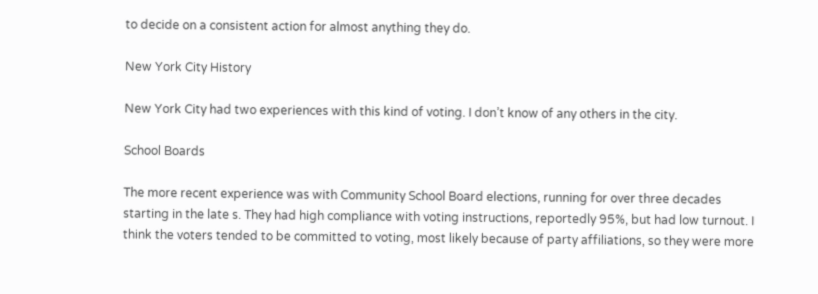to decide on a consistent action for almost anything they do.

New York City History

New York City had two experiences with this kind of voting. I don’t know of any others in the city.

School Boards

The more recent experience was with Community School Board elections, running for over three decades starting in the late s. They had high compliance with voting instructions, reportedly 95%, but had low turnout. I think the voters tended to be committed to voting, most likely because of party affiliations, so they were more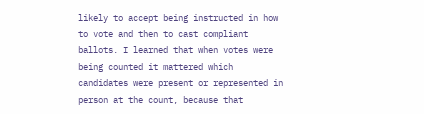likely to accept being instructed in how to vote and then to cast compliant ballots. I learned that when votes were being counted it mattered which candidates were present or represented in person at the count, because that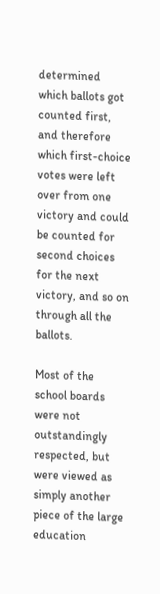determined which ballots got counted first, and therefore which first-choice votes were left over from one victory and could be counted for second choices for the next victory, and so on through all the ballots.

Most of the school boards were not outstandingly respected, but were viewed as simply another piece of the large education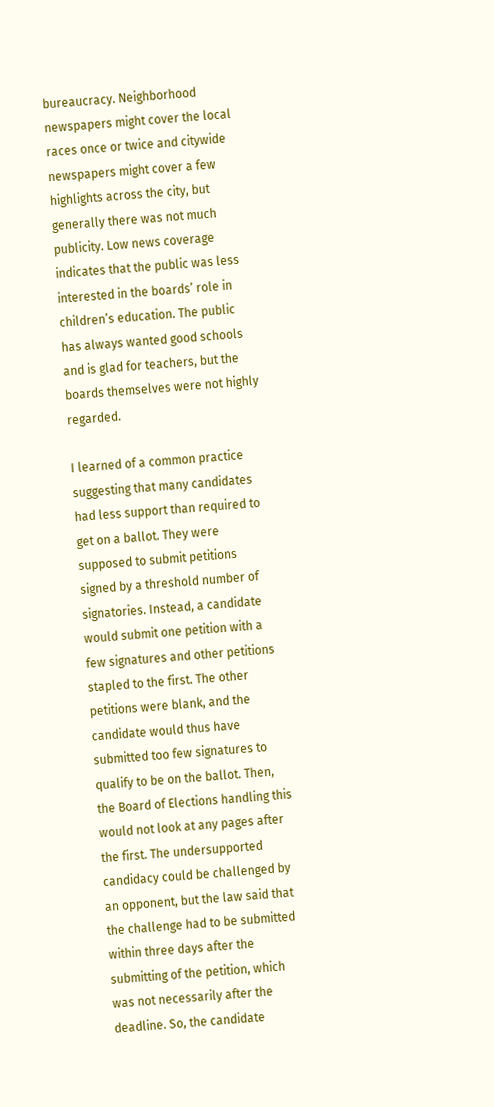bureaucracy. Neighborhood newspapers might cover the local races once or twice and citywide newspapers might cover a few highlights across the city, but generally there was not much publicity. Low news coverage indicates that the public was less interested in the boards’ role in children’s education. The public has always wanted good schools and is glad for teachers, but the boards themselves were not highly regarded.

I learned of a common practice suggesting that many candidates had less support than required to get on a ballot. They were supposed to submit petitions signed by a threshold number of signatories. Instead, a candidate would submit one petition with a few signatures and other petitions stapled to the first. The other petitions were blank, and the candidate would thus have submitted too few signatures to qualify to be on the ballot. Then, the Board of Elections handling this would not look at any pages after the first. The undersupported candidacy could be challenged by an opponent, but the law said that the challenge had to be submitted within three days after the submitting of the petition, which was not necessarily after the deadline. So, the candidate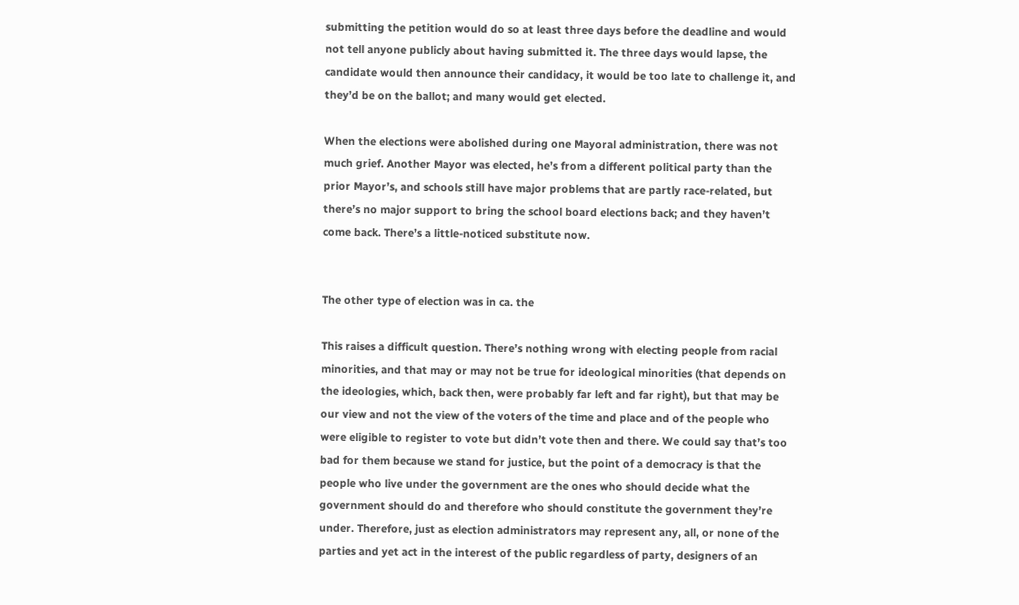submitting the petition would do so at least three days before the deadline and would not tell anyone publicly about having submitted it. The three days would lapse, the candidate would then announce their candidacy, it would be too late to challenge it, and they’d be on the ballot; and many would get elected.

When the elections were abolished during one Mayoral administration, there was not much grief. Another Mayor was elected, he’s from a different political party than the prior Mayor’s, and schools still have major problems that are partly race-related, but there’s no major support to bring the school board elections back; and they haven’t come back. There’s a little-noticed substitute now.


The other type of election was in ca. the

This raises a difficult question. There’s nothing wrong with electing people from racial minorities, and that may or may not be true for ideological minorities (that depends on the ideologies, which, back then, were probably far left and far right), but that may be our view and not the view of the voters of the time and place and of the people who were eligible to register to vote but didn’t vote then and there. We could say that’s too bad for them because we stand for justice, but the point of a democracy is that the people who live under the government are the ones who should decide what the government should do and therefore who should constitute the government they’re under. Therefore, just as election administrators may represent any, all, or none of the parties and yet act in the interest of the public regardless of party, designers of an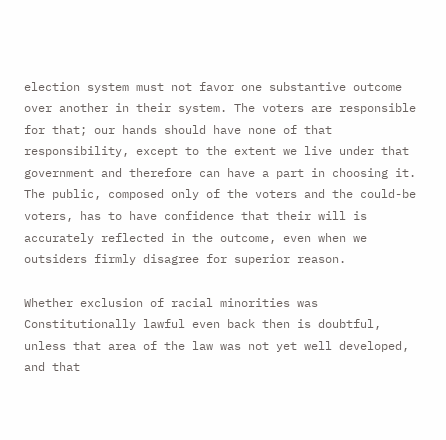election system must not favor one substantive outcome over another in their system. The voters are responsible for that; our hands should have none of that responsibility, except to the extent we live under that government and therefore can have a part in choosing it. The public, composed only of the voters and the could-be voters, has to have confidence that their will is accurately reflected in the outcome, even when we outsiders firmly disagree for superior reason.

Whether exclusion of racial minorities was Constitutionally lawful even back then is doubtful, unless that area of the law was not yet well developed, and that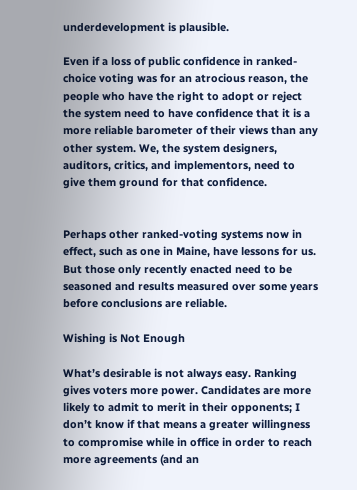underdevelopment is plausible.

Even if a loss of public confidence in ranked-choice voting was for an atrocious reason, the people who have the right to adopt or reject the system need to have confidence that it is a more reliable barometer of their views than any other system. We, the system designers, auditors, critics, and implementors, need to give them ground for that confidence.


Perhaps other ranked-voting systems now in effect, such as one in Maine, have lessons for us. But those only recently enacted need to be seasoned and results measured over some years before conclusions are reliable.

Wishing is Not Enough

What’s desirable is not always easy. Ranking gives voters more power. Candidates are more likely to admit to merit in their opponents; I don’t know if that means a greater willingness to compromise while in office in order to reach more agreements (and an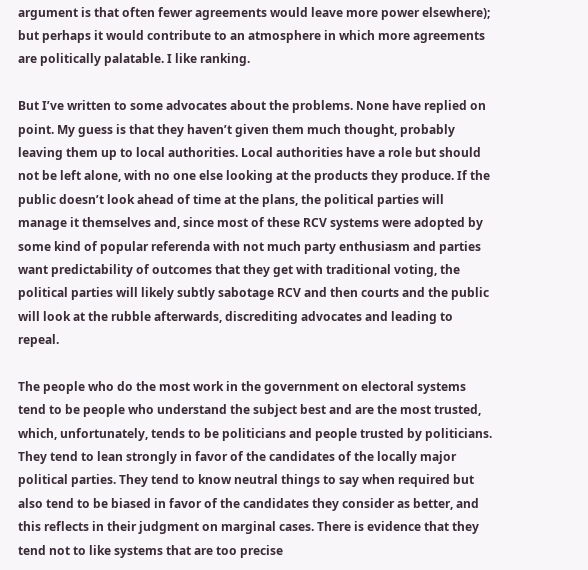argument is that often fewer agreements would leave more power elsewhere); but perhaps it would contribute to an atmosphere in which more agreements are politically palatable. I like ranking.

But I’ve written to some advocates about the problems. None have replied on point. My guess is that they haven’t given them much thought, probably leaving them up to local authorities. Local authorities have a role but should not be left alone, with no one else looking at the products they produce. If the public doesn’t look ahead of time at the plans, the political parties will manage it themselves and, since most of these RCV systems were adopted by some kind of popular referenda with not much party enthusiasm and parties want predictability of outcomes that they get with traditional voting, the political parties will likely subtly sabotage RCV and then courts and the public will look at the rubble afterwards, discrediting advocates and leading to repeal.

The people who do the most work in the government on electoral systems tend to be people who understand the subject best and are the most trusted, which, unfortunately, tends to be politicians and people trusted by politicians. They tend to lean strongly in favor of the candidates of the locally major political parties. They tend to know neutral things to say when required but also tend to be biased in favor of the candidates they consider as better, and this reflects in their judgment on marginal cases. There is evidence that they tend not to like systems that are too precise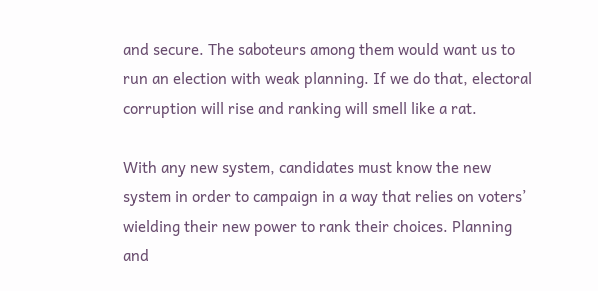and secure. The saboteurs among them would want us to run an election with weak planning. If we do that, electoral corruption will rise and ranking will smell like a rat.

With any new system, candidates must know the new system in order to campaign in a way that relies on voters’ wielding their new power to rank their choices. Planning and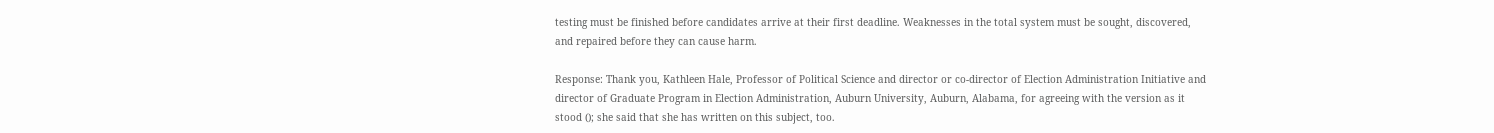testing must be finished before candidates arrive at their first deadline. Weaknesses in the total system must be sought, discovered, and repaired before they can cause harm.

Response: Thank you, Kathleen Hale, Professor of Political Science and director or co-director of Election Administration Initiative and director of Graduate Program in Election Administration, Auburn University, Auburn, Alabama, for agreeing with the version as it stood (); she said that she has written on this subject, too.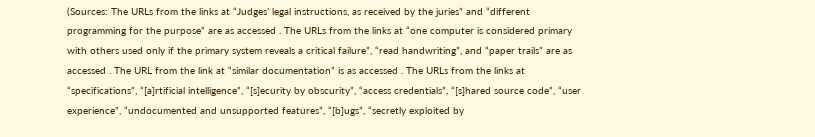(Sources: The URLs from the links at “Judges’ legal instructions, as received by the juries” and “different programming for the purpose” are as accessed . The URLs from the links at “one computer is considered primary with others used only if the primary system reveals a critical failure”, “read handwriting”, and “paper trails” are as accessed . The URL from the link at “similar documentation” is as accessed . The URLs from the links at “specifications”, “[a]rtificial intelligence”, “[s]ecurity by obscurity”, “access credentials”, “[s]hared source code”, “user experience”, “undocumented and unsupported features”, “[b]ugs”, “secretly exploited by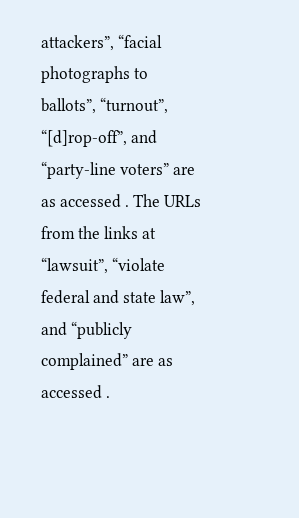attackers”, “facial photographs to ballots”, “turnout”, “[d]rop-off”, and “party-line voters” are as accessed . The URLs from the links at “lawsuit”, “violate federal and state law”, and “publicly complained” are as accessed .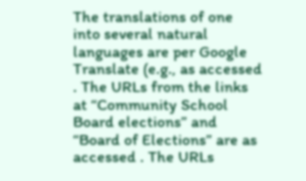The translations of one into several natural languages are per Google Translate (e.g., as accessed . The URLs from the links at “Community School Board elections” and “Board of Elections” are as accessed . The URLs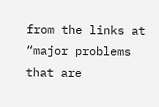from the links at “major problems that are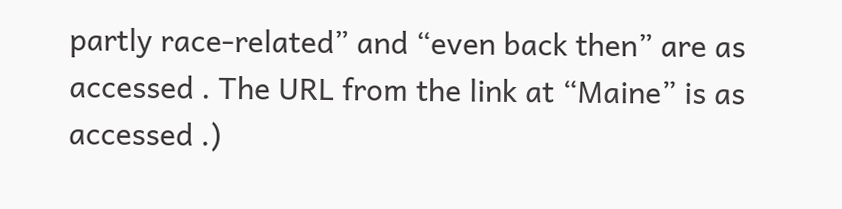partly race-related” and “even back then” are as accessed . The URL from the link at “Maine” is as accessed .)